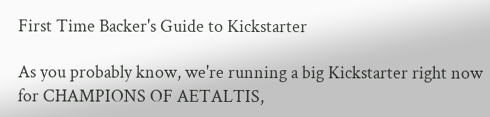First Time Backer's Guide to Kickstarter

As you probably know, we're running a big Kickstarter right now for CHAMPIONS OF AETALTIS,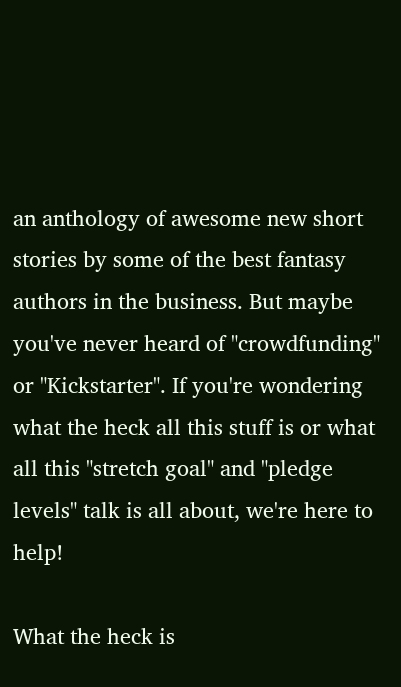an anthology of awesome new short stories by some of the best fantasy authors in the business. But maybe you've never heard of "crowdfunding" or "Kickstarter". If you're wondering what the heck all this stuff is or what all this "stretch goal" and "pledge levels" talk is all about, we're here to help!

What the heck is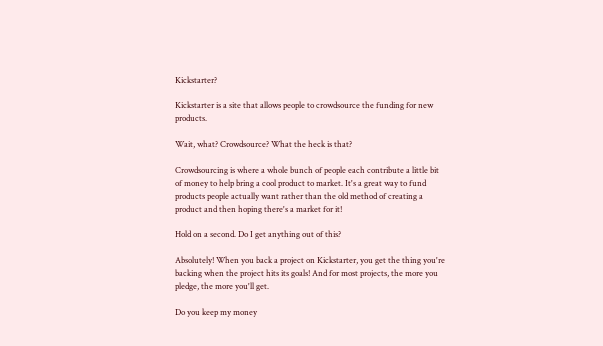Kickstarter?

Kickstarter is a site that allows people to crowdsource the funding for new products.

Wait, what? Crowdsource? What the heck is that?

Crowdsourcing is where a whole bunch of people each contribute a little bit of money to help bring a cool product to market. It's a great way to fund products people actually want rather than the old method of creating a product and then hoping there's a market for it!

Hold on a second. Do I get anything out of this?

Absolutely! When you back a project on Kickstarter, you get the thing you're backing when the project hits its goals! And for most projects, the more you pledge, the more you'll get.

Do you keep my money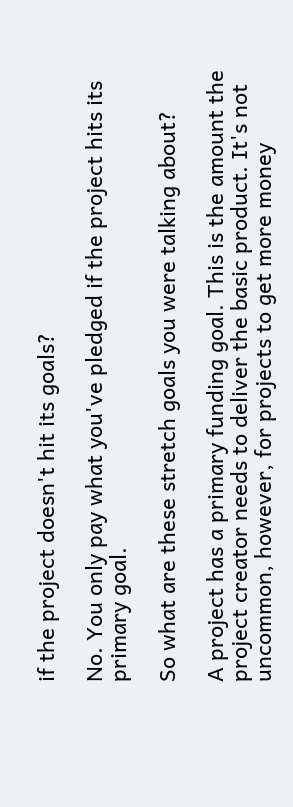if the project doesn't hit its goals?

No. You only pay what you've pledged if the project hits its primary goal.

So what are these stretch goals you were talking about?

A project has a primary funding goal. This is the amount the project creator needs to deliver the basic product. It's not uncommon, however, for projects to get more money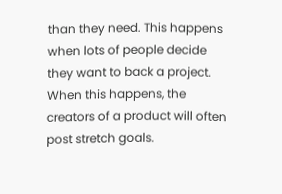than they need. This happens when lots of people decide they want to back a project. When this happens, the creators of a product will often post stretch goals.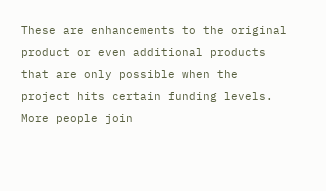These are enhancements to the original product or even additional products that are only possible when the project hits certain funding levels. More people join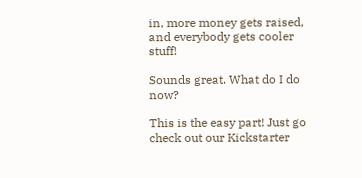in, more money gets raised, and everybody gets cooler stuff!

Sounds great. What do I do now?

This is the easy part! Just go check out our Kickstarter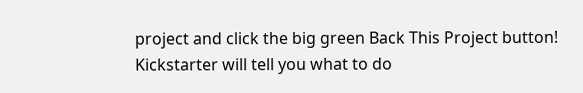project and click the big green Back This Project button! Kickstarter will tell you what to do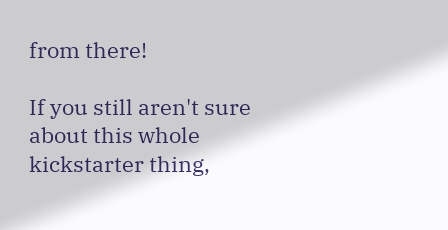from there!

If you still aren't sure about this whole kickstarter thing,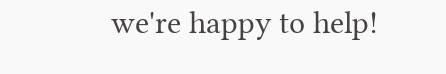we're happy to help!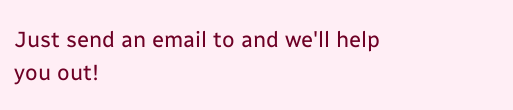Just send an email to and we'll help you out!